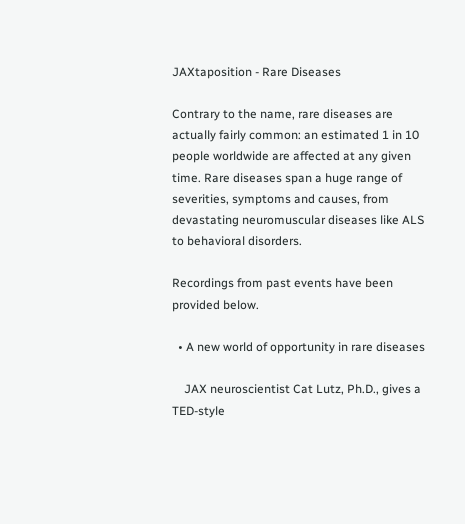JAXtaposition - Rare Diseases

Contrary to the name, rare diseases are actually fairly common: an estimated 1 in 10 people worldwide are affected at any given time. Rare diseases span a huge range of severities, symptoms and causes, from devastating neuromuscular diseases like ALS to behavioral disorders.

Recordings from past events have been provided below.

  • A new world of opportunity in rare diseases

    JAX neuroscientist Cat Lutz, Ph.D., gives a TED-style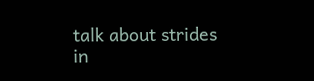talk about strides in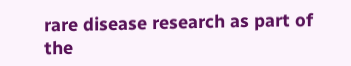rare disease research as part of the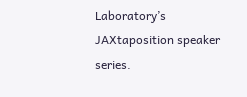Laboratory’s JAXtaposition speaker series.